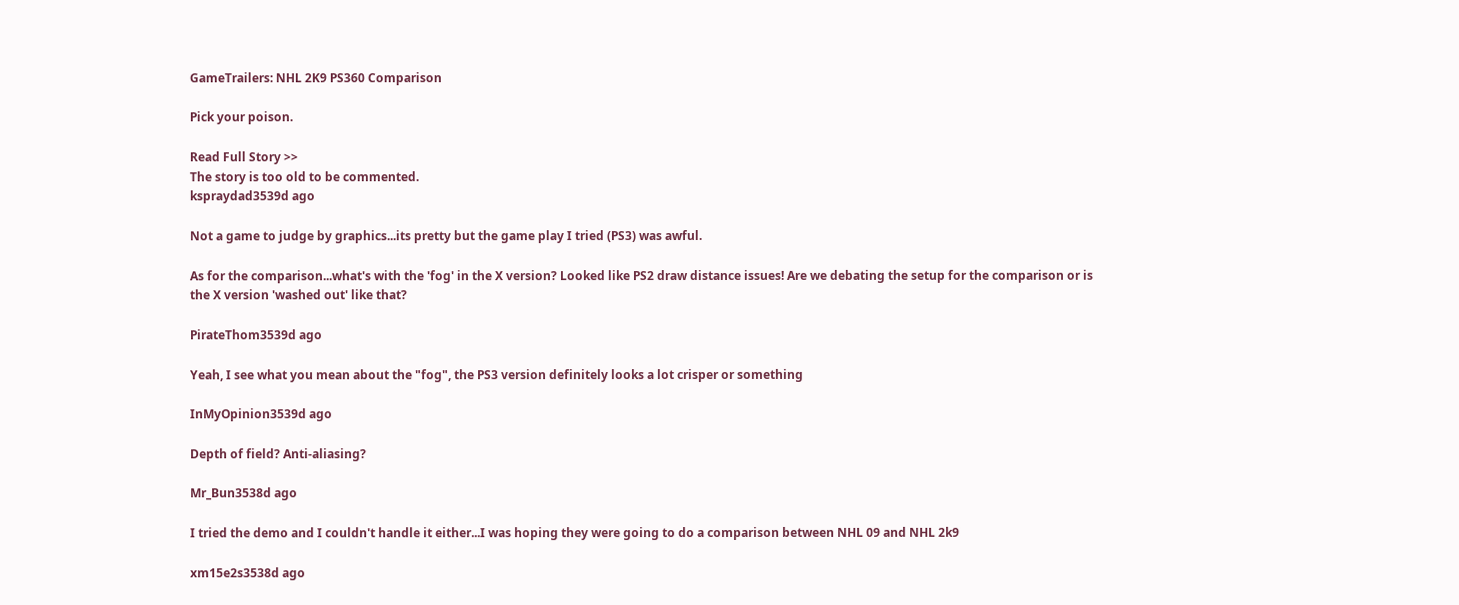GameTrailers: NHL 2K9 PS360 Comparison

Pick your poison.

Read Full Story >>
The story is too old to be commented.
kspraydad3539d ago

Not a game to judge by graphics...its pretty but the game play I tried (PS3) was awful.

As for the comparison...what's with the 'fog' in the X version? Looked like PS2 draw distance issues! Are we debating the setup for the comparison or is the X version 'washed out' like that?

PirateThom3539d ago

Yeah, I see what you mean about the "fog", the PS3 version definitely looks a lot crisper or something

InMyOpinion3539d ago

Depth of field? Anti-aliasing?

Mr_Bun3538d ago

I tried the demo and I couldn't handle it either...I was hoping they were going to do a comparison between NHL 09 and NHL 2k9

xm15e2s3538d ago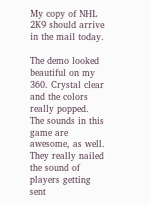My copy of NHL 2K9 should arrive in the mail today.

The demo looked beautiful on my 360. Crystal clear and the colors really popped.
The sounds in this game are awesome, as well. They really nailed the sound of players getting sent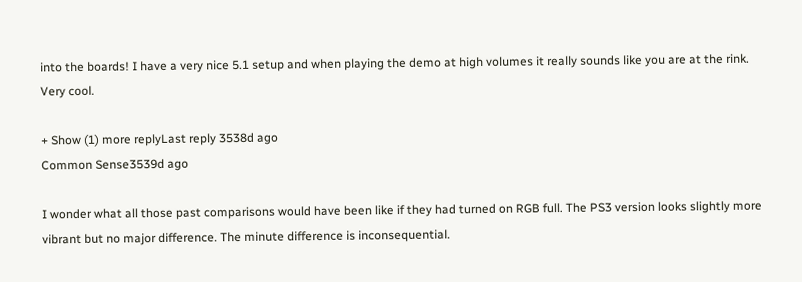into the boards! I have a very nice 5.1 setup and when playing the demo at high volumes it really sounds like you are at the rink.
Very cool.

+ Show (1) more replyLast reply 3538d ago
Common Sense3539d ago

I wonder what all those past comparisons would have been like if they had turned on RGB full. The PS3 version looks slightly more vibrant but no major difference. The minute difference is inconsequential.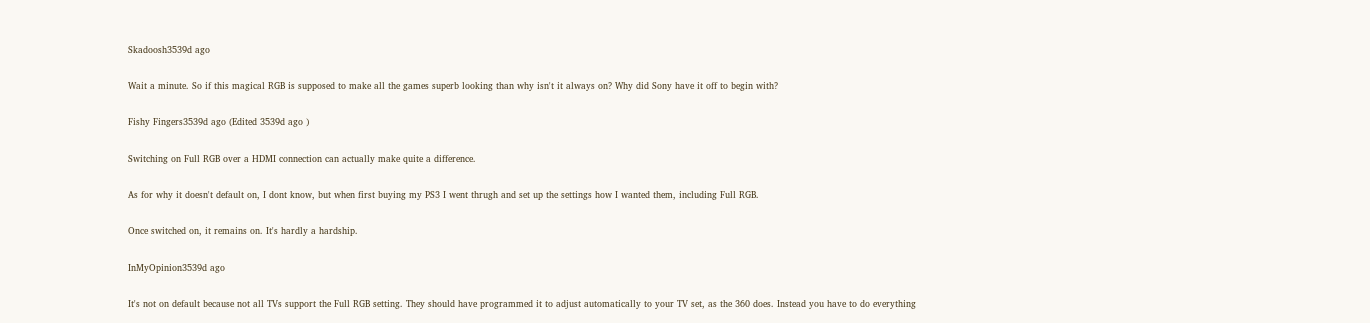Skadoosh3539d ago

Wait a minute. So if this magical RGB is supposed to make all the games superb looking than why isn't it always on? Why did Sony have it off to begin with?

Fishy Fingers3539d ago (Edited 3539d ago )

Switching on Full RGB over a HDMI connection can actually make quite a difference.

As for why it doesn't default on, I dont know, but when first buying my PS3 I went thrugh and set up the settings how I wanted them, including Full RGB.

Once switched on, it remains on. It's hardly a hardship.

InMyOpinion3539d ago

It's not on default because not all TVs support the Full RGB setting. They should have programmed it to adjust automatically to your TV set, as the 360 does. Instead you have to do everything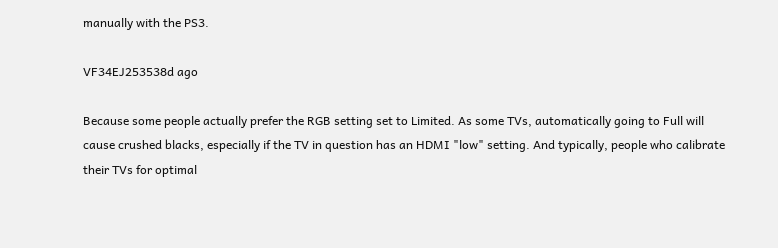manually with the PS3.

VF34EJ253538d ago

Because some people actually prefer the RGB setting set to Limited. As some TVs, automatically going to Full will cause crushed blacks, especially if the TV in question has an HDMI "low" setting. And typically, people who calibrate their TVs for optimal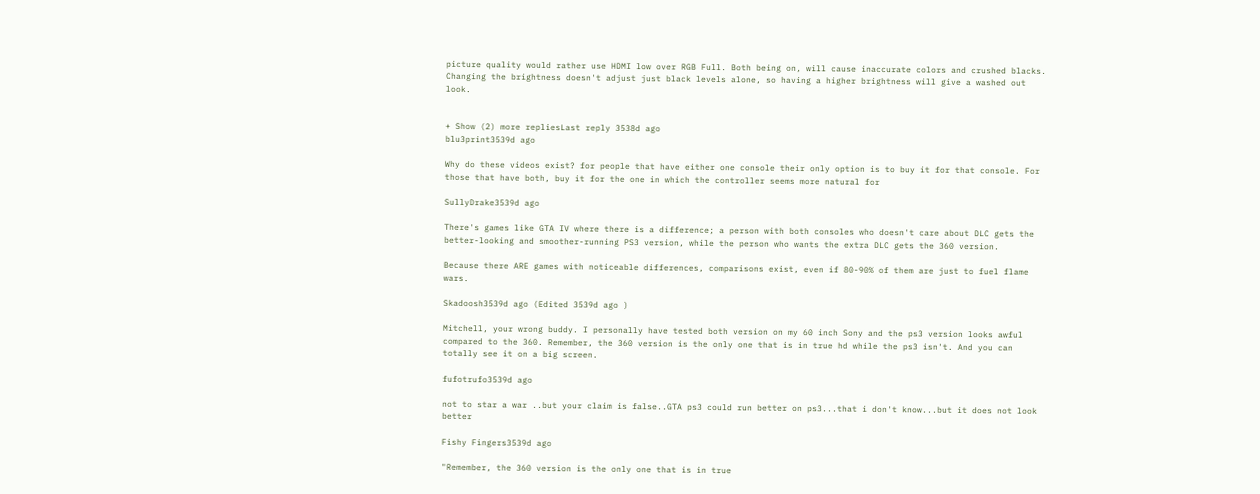picture quality would rather use HDMI low over RGB Full. Both being on, will cause inaccurate colors and crushed blacks. Changing the brightness doesn't adjust just black levels alone, so having a higher brightness will give a washed out look.


+ Show (2) more repliesLast reply 3538d ago
blu3print3539d ago

Why do these videos exist? for people that have either one console their only option is to buy it for that console. For those that have both, buy it for the one in which the controller seems more natural for

SullyDrake3539d ago

There's games like GTA IV where there is a difference; a person with both consoles who doesn't care about DLC gets the better-looking and smoother-running PS3 version, while the person who wants the extra DLC gets the 360 version.

Because there ARE games with noticeable differences, comparisons exist, even if 80-90% of them are just to fuel flame wars.

Skadoosh3539d ago (Edited 3539d ago )

Mitchell, your wrong buddy. I personally have tested both version on my 60 inch Sony and the ps3 version looks awful compared to the 360. Remember, the 360 version is the only one that is in true hd while the ps3 isn't. And you can totally see it on a big screen.

fufotrufo3539d ago

not to star a war ..but your claim is false..GTA ps3 could run better on ps3...that i don't know...but it does not look better

Fishy Fingers3539d ago

"Remember, the 360 version is the only one that is in true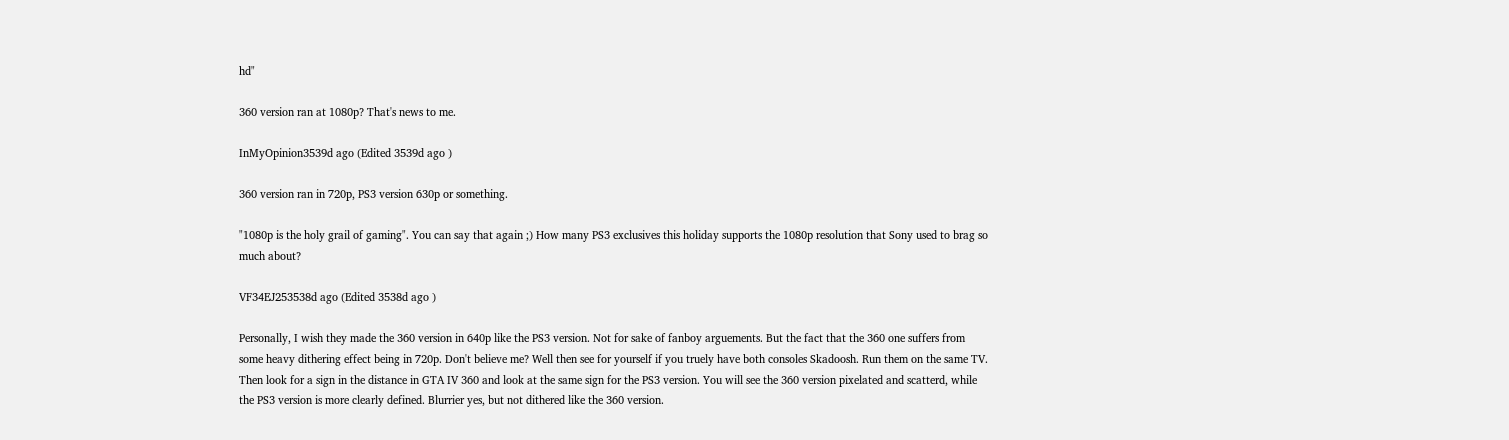hd"

360 version ran at 1080p? That's news to me.

InMyOpinion3539d ago (Edited 3539d ago )

360 version ran in 720p, PS3 version 630p or something.

"1080p is the holy grail of gaming". You can say that again ;) How many PS3 exclusives this holiday supports the 1080p resolution that Sony used to brag so much about?

VF34EJ253538d ago (Edited 3538d ago )

Personally, I wish they made the 360 version in 640p like the PS3 version. Not for sake of fanboy arguements. But the fact that the 360 one suffers from some heavy dithering effect being in 720p. Don't believe me? Well then see for yourself if you truely have both consoles Skadoosh. Run them on the same TV. Then look for a sign in the distance in GTA IV 360 and look at the same sign for the PS3 version. You will see the 360 version pixelated and scatterd, while the PS3 version is more clearly defined. Blurrier yes, but not dithered like the 360 version.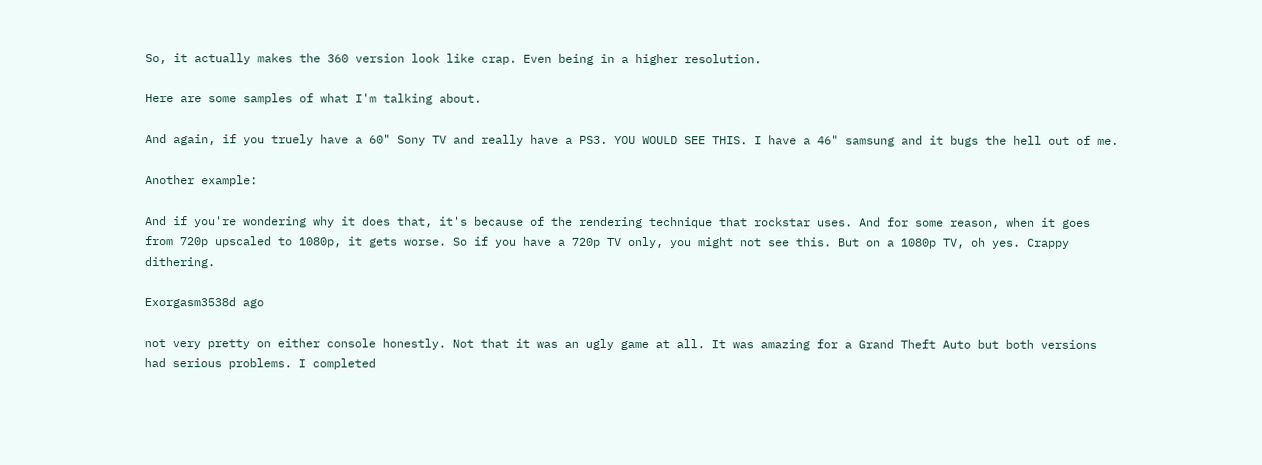So, it actually makes the 360 version look like crap. Even being in a higher resolution.

Here are some samples of what I'm talking about.

And again, if you truely have a 60" Sony TV and really have a PS3. YOU WOULD SEE THIS. I have a 46" samsung and it bugs the hell out of me.

Another example:

And if you're wondering why it does that, it's because of the rendering technique that rockstar uses. And for some reason, when it goes from 720p upscaled to 1080p, it gets worse. So if you have a 720p TV only, you might not see this. But on a 1080p TV, oh yes. Crappy dithering.

Exorgasm3538d ago

not very pretty on either console honestly. Not that it was an ugly game at all. It was amazing for a Grand Theft Auto but both versions had serious problems. I completed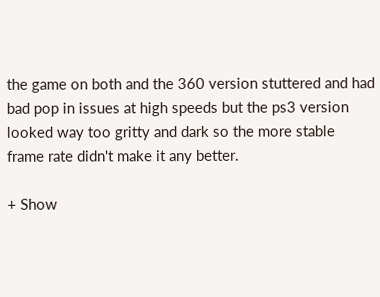the game on both and the 360 version stuttered and had bad pop in issues at high speeds but the ps3 version looked way too gritty and dark so the more stable frame rate didn't make it any better.

+ Show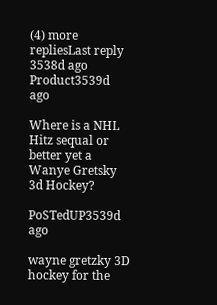(4) more repliesLast reply 3538d ago
Product3539d ago

Where is a NHL Hitz sequal or better yet a Wanye Gretsky 3d Hockey?

PoSTedUP3539d ago

wayne gretzky 3D hockey for the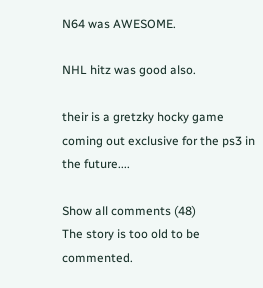N64 was AWESOME.

NHL hitz was good also.

their is a gretzky hocky game coming out exclusive for the ps3 in the future....

Show all comments (48)
The story is too old to be commented.